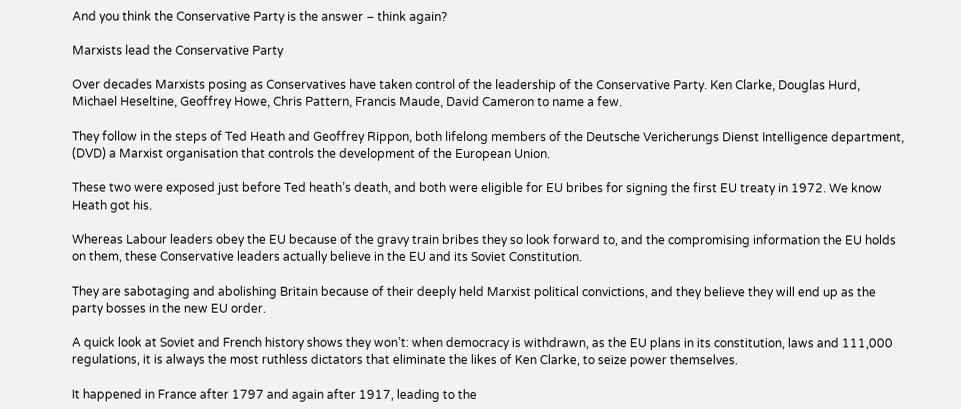And you think the Conservative Party is the answer – think again?

Marxists lead the Conservative Party

Over decades Marxists posing as Conservatives have taken control of the leadership of the Conservative Party. Ken Clarke, Douglas Hurd, Michael Heseltine, Geoffrey Howe, Chris Pattern, Francis Maude, David Cameron to name a few.

They follow in the steps of Ted Heath and Geoffrey Rippon, both lifelong members of the Deutsche Vericherungs Dienst Intelligence department, (DVD) a Marxist organisation that controls the development of the European Union.

These two were exposed just before Ted heath’s death, and both were eligible for EU bribes for signing the first EU treaty in 1972. We know Heath got his.

Whereas Labour leaders obey the EU because of the gravy train bribes they so look forward to, and the compromising information the EU holds on them, these Conservative leaders actually believe in the EU and its Soviet Constitution.

They are sabotaging and abolishing Britain because of their deeply held Marxist political convictions, and they believe they will end up as the party bosses in the new EU order.

A quick look at Soviet and French history shows they won’t: when democracy is withdrawn, as the EU plans in its constitution, laws and 111,000 regulations, it is always the most ruthless dictators that eliminate the likes of Ken Clarke, to seize power themselves.

It happened in France after 1797 and again after 1917, leading to the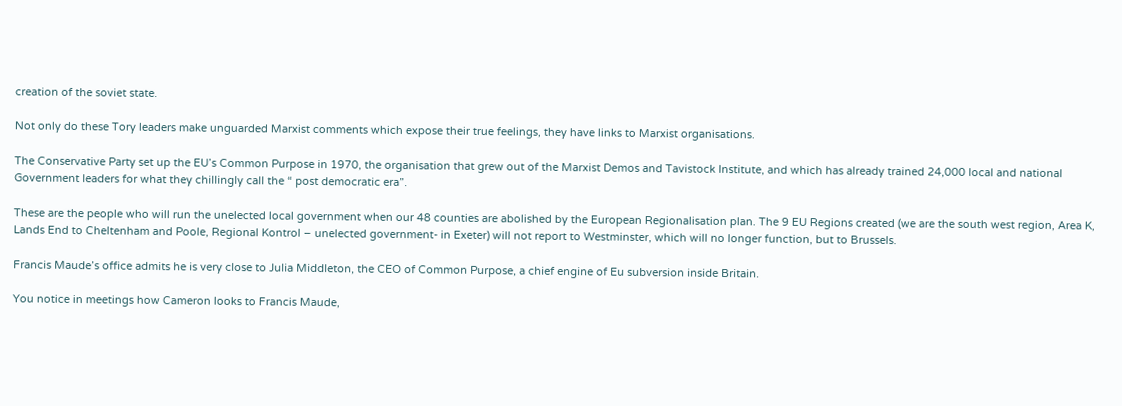creation of the soviet state.

Not only do these Tory leaders make unguarded Marxist comments which expose their true feelings, they have links to Marxist organisations.

The Conservative Party set up the EU’s Common Purpose in 1970, the organisation that grew out of the Marxist Demos and Tavistock Institute, and which has already trained 24,000 local and national Government leaders for what they chillingly call the “ post democratic era”.

These are the people who will run the unelected local government when our 48 counties are abolished by the European Regionalisation plan. The 9 EU Regions created (we are the south west region, Area K, Lands End to Cheltenham and Poole, Regional Kontrol – unelected government- in Exeter) will not report to Westminster, which will no longer function, but to Brussels.

Francis Maude’s office admits he is very close to Julia Middleton, the CEO of Common Purpose, a chief engine of Eu subversion inside Britain.

You notice in meetings how Cameron looks to Francis Maude,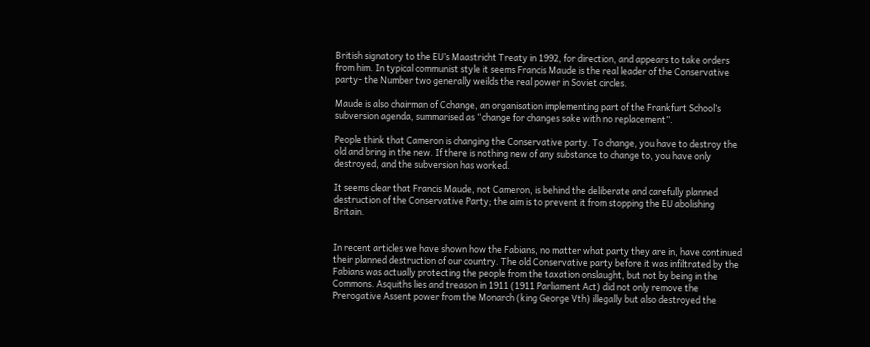British signatory to the EU’s Maastricht Treaty in 1992, for direction, and appears to take orders from him. In typical communist style it seems Francis Maude is the real leader of the Conservative party- the Number two generally weilds the real power in Soviet circles.

Maude is also chairman of Cchange, an organisation implementing part of the Frankfurt School’s subversion agenda, summarised as “change for changes sake with no replacement”.

People think that Cameron is changing the Conservative party. To change, you have to destroy the old and bring in the new. If there is nothing new of any substance to change to, you have only destroyed, and the subversion has worked.

It seems clear that Francis Maude, not Cameron, is behind the deliberate and carefully planned destruction of the Conservative Party; the aim is to prevent it from stopping the EU abolishing Britain.


In recent articles we have shown how the Fabians, no matter what party they are in, have continued their planned destruction of our country. The old Conservative party before it was infiltrated by the Fabians was actually protecting the people from the taxation onslaught, but not by being in the Commons. Asquiths lies and treason in 1911 (1911 Parliament Act) did not only remove the Prerogative Assent power from the Monarch (king George Vth) illegally but also destroyed the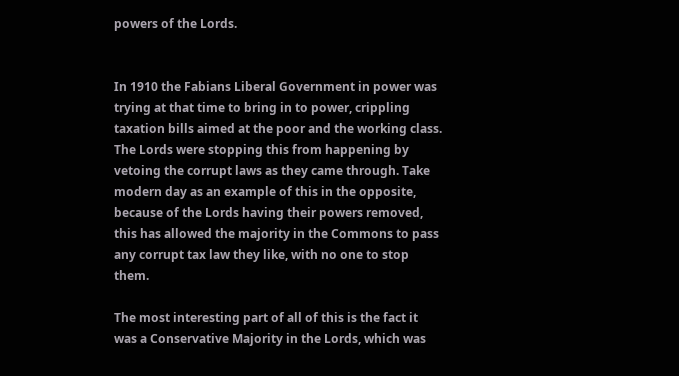powers of the Lords.


In 1910 the Fabians Liberal Government in power was trying at that time to bring in to power, crippling taxation bills aimed at the poor and the working class. The Lords were stopping this from happening by vetoing the corrupt laws as they came through. Take modern day as an example of this in the opposite, because of the Lords having their powers removed, this has allowed the majority in the Commons to pass any corrupt tax law they like, with no one to stop them.

The most interesting part of all of this is the fact it was a Conservative Majority in the Lords, which was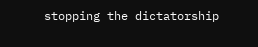stopping the dictatorship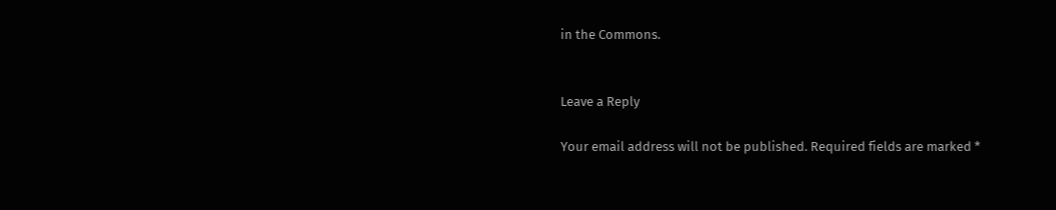in the Commons.


Leave a Reply

Your email address will not be published. Required fields are marked *